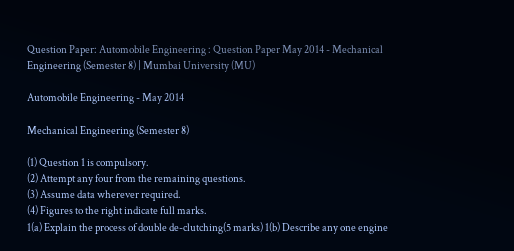Question Paper: Automobile Engineering : Question Paper May 2014 - Mechanical Engineering (Semester 8) | Mumbai University (MU)

Automobile Engineering - May 2014

Mechanical Engineering (Semester 8)

(1) Question 1 is compulsory.
(2) Attempt any four from the remaining questions.
(3) Assume data wherever required.
(4) Figures to the right indicate full marks.
1(a) Explain the process of double de-clutching(5 marks) 1(b) Describe any one engine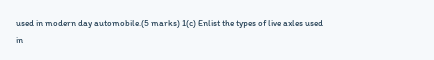used in modern day automobile.(5 marks) 1(c) Enlist the types of live axles used in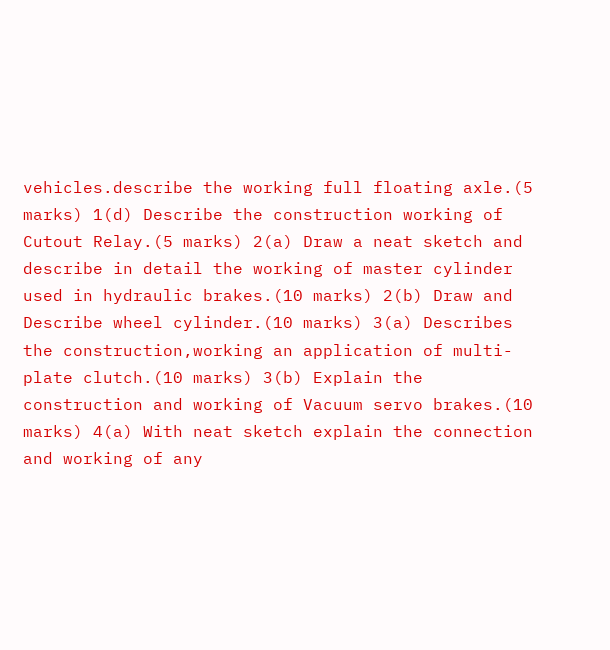vehicles.describe the working full floating axle.(5 marks) 1(d) Describe the construction working of Cutout Relay.(5 marks) 2(a) Draw a neat sketch and describe in detail the working of master cylinder used in hydraulic brakes.(10 marks) 2(b) Draw and Describe wheel cylinder.(10 marks) 3(a) Describes the construction,working an application of multi-plate clutch.(10 marks) 3(b) Explain the construction and working of Vacuum servo brakes.(10 marks) 4(a) With neat sketch explain the connection and working of any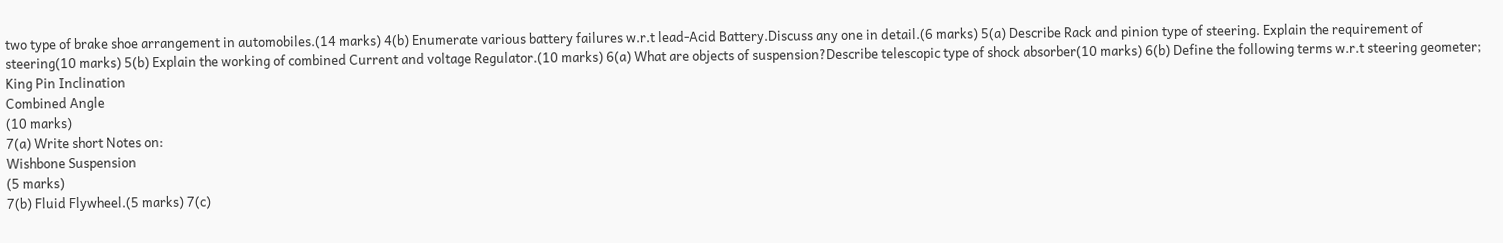two type of brake shoe arrangement in automobiles.(14 marks) 4(b) Enumerate various battery failures w.r.t lead-Acid Battery.Discuss any one in detail.(6 marks) 5(a) Describe Rack and pinion type of steering. Explain the requirement of steering(10 marks) 5(b) Explain the working of combined Current and voltage Regulator.(10 marks) 6(a) What are objects of suspension?Describe telescopic type of shock absorber(10 marks) 6(b) Define the following terms w.r.t steering geometer;
King Pin Inclination
Combined Angle
(10 marks)
7(a) Write short Notes on:
Wishbone Suspension
(5 marks)
7(b) Fluid Flywheel.(5 marks) 7(c)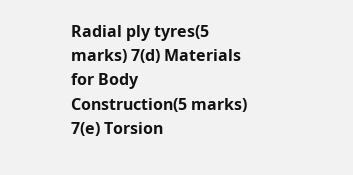Radial ply tyres(5 marks) 7(d) Materials for Body Construction(5 marks) 7(e) Torsion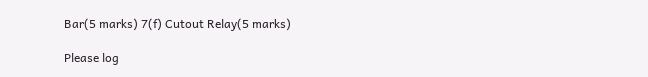Bar(5 marks) 7(f) Cutout Relay(5 marks)

Please log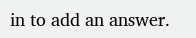in to add an answer.